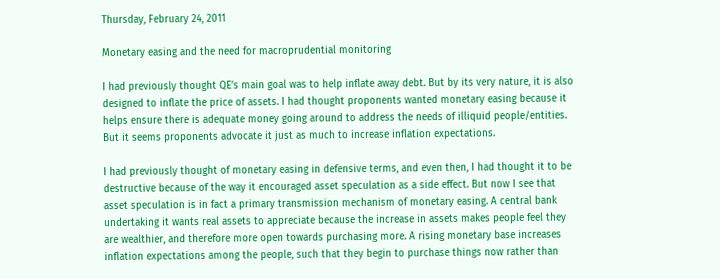Thursday, February 24, 2011

Monetary easing and the need for macroprudential monitoring

I had previously thought QE’s main goal was to help inflate away debt. But by its very nature, it is also designed to inflate the price of assets. I had thought proponents wanted monetary easing because it helps ensure there is adequate money going around to address the needs of illiquid people/entities. But it seems proponents advocate it just as much to increase inflation expectations.

I had previously thought of monetary easing in defensive terms, and even then, I had thought it to be destructive because of the way it encouraged asset speculation as a side effect. But now I see that asset speculation is in fact a primary transmission mechanism of monetary easing. A central bank undertaking it wants real assets to appreciate because the increase in assets makes people feel they are wealthier, and therefore more open towards purchasing more. A rising monetary base increases inflation expectations among the people, such that they begin to purchase things now rather than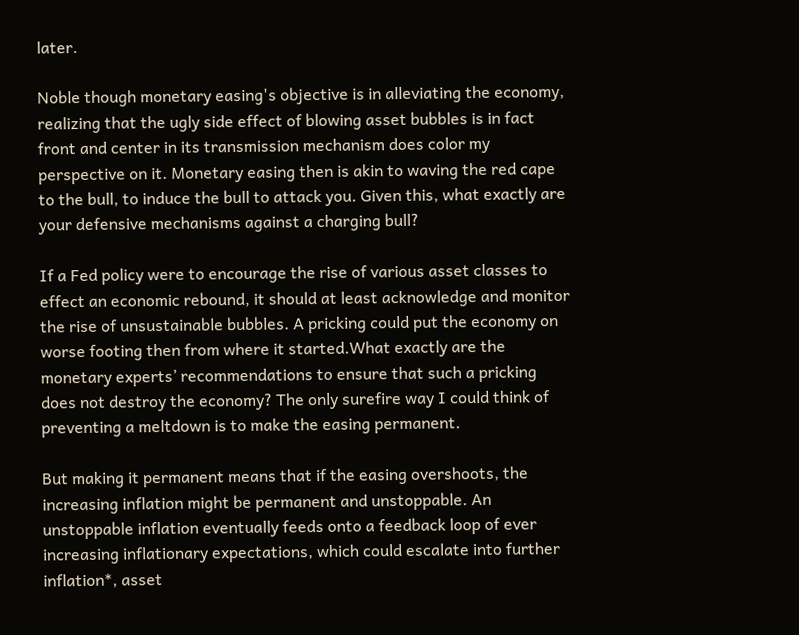later.

Noble though monetary easing's objective is in alleviating the economy, realizing that the ugly side effect of blowing asset bubbles is in fact front and center in its transmission mechanism does color my perspective on it. Monetary easing then is akin to waving the red cape to the bull, to induce the bull to attack you. Given this, what exactly are your defensive mechanisms against a charging bull?

If a Fed policy were to encourage the rise of various asset classes to effect an economic rebound, it should at least acknowledge and monitor the rise of unsustainable bubbles. A pricking could put the economy on worse footing then from where it started.What exactly are the monetary experts’ recommendations to ensure that such a pricking does not destroy the economy? The only surefire way I could think of preventing a meltdown is to make the easing permanent.

But making it permanent means that if the easing overshoots, the increasing inflation might be permanent and unstoppable. An unstoppable inflation eventually feeds onto a feedback loop of ever increasing inflationary expectations, which could escalate into further inflation*, asset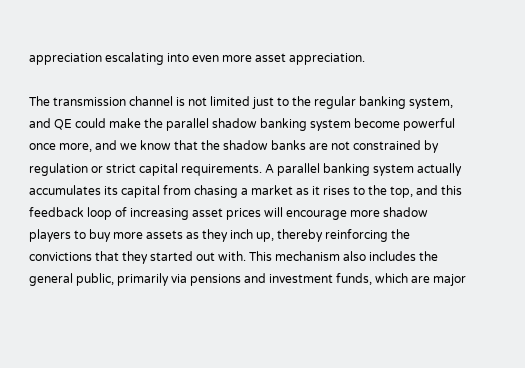appreciation escalating into even more asset appreciation.

The transmission channel is not limited just to the regular banking system, and QE could make the parallel shadow banking system become powerful once more, and we know that the shadow banks are not constrained by regulation or strict capital requirements. A parallel banking system actually accumulates its capital from chasing a market as it rises to the top, and this feedback loop of increasing asset prices will encourage more shadow players to buy more assets as they inch up, thereby reinforcing the convictions that they started out with. This mechanism also includes the general public, primarily via pensions and investment funds, which are major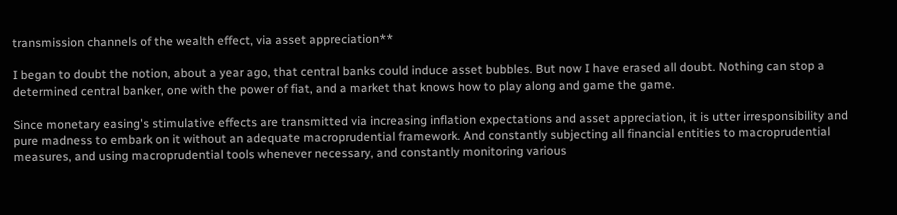transmission channels of the wealth effect, via asset appreciation**

I began to doubt the notion, about a year ago, that central banks could induce asset bubbles. But now I have erased all doubt. Nothing can stop a determined central banker, one with the power of fiat, and a market that knows how to play along and game the game.

Since monetary easing's stimulative effects are transmitted via increasing inflation expectations and asset appreciation, it is utter irresponsibility and pure madness to embark on it without an adequate macroprudential framework. And constantly subjecting all financial entities to macroprudential measures, and using macroprudential tools whenever necessary, and constantly monitoring various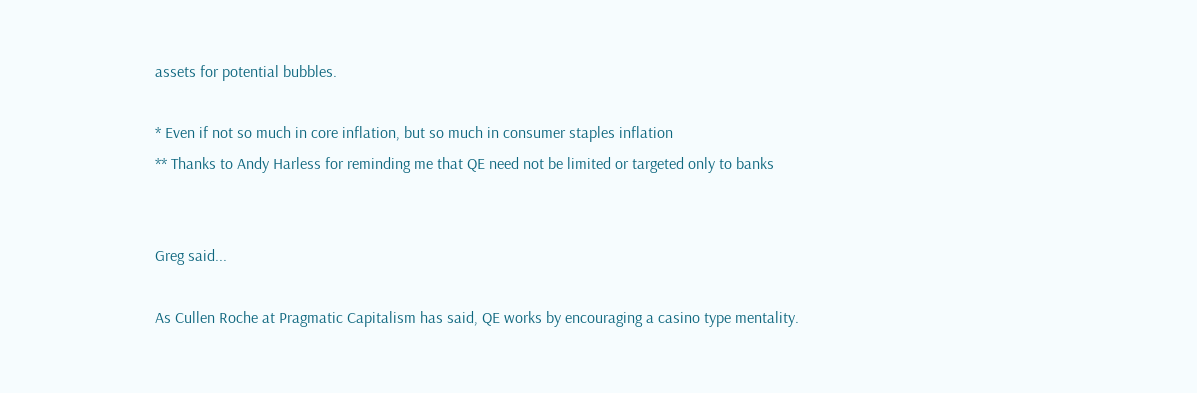assets for potential bubbles.

* Even if not so much in core inflation, but so much in consumer staples inflation
** Thanks to Andy Harless for reminding me that QE need not be limited or targeted only to banks


Greg said...

As Cullen Roche at Pragmatic Capitalism has said, QE works by encouraging a casino type mentality.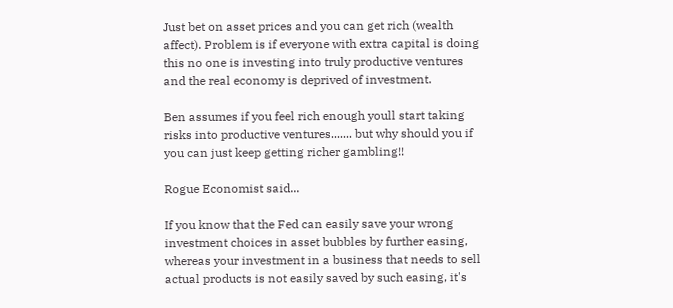Just bet on asset prices and you can get rich (wealth affect). Problem is if everyone with extra capital is doing this no one is investing into truly productive ventures and the real economy is deprived of investment.

Ben assumes if you feel rich enough youll start taking risks into productive ventures....... but why should you if you can just keep getting richer gambling!!

Rogue Economist said...

If you know that the Fed can easily save your wrong investment choices in asset bubbles by further easing, whereas your investment in a business that needs to sell actual products is not easily saved by such easing, it's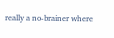really a no-brainer where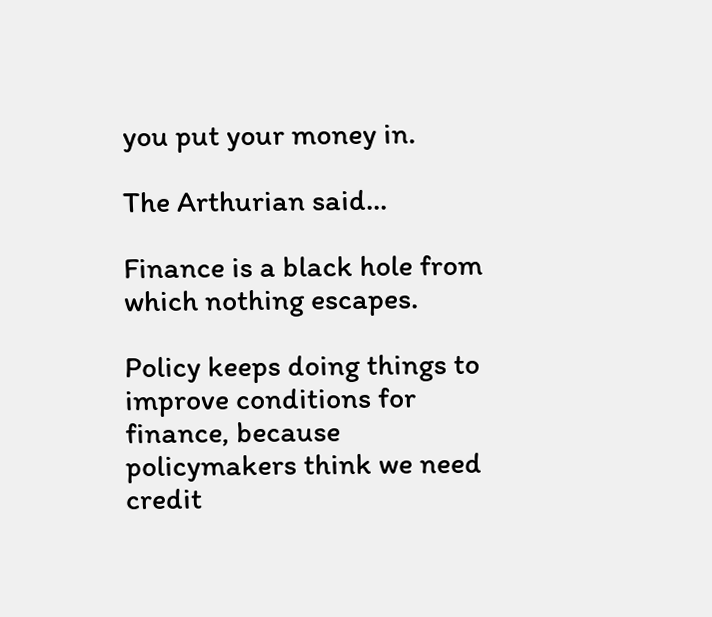you put your money in.

The Arthurian said...

Finance is a black hole from which nothing escapes.

Policy keeps doing things to improve conditions for finance, because policymakers think we need credit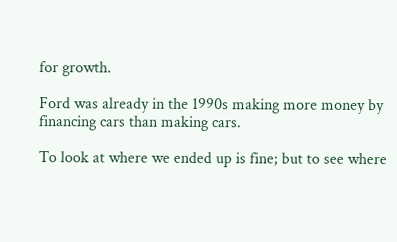for growth.

Ford was already in the 1990s making more money by financing cars than making cars.

To look at where we ended up is fine; but to see where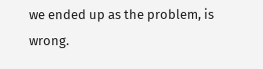we ended up as the problem, is wrong.